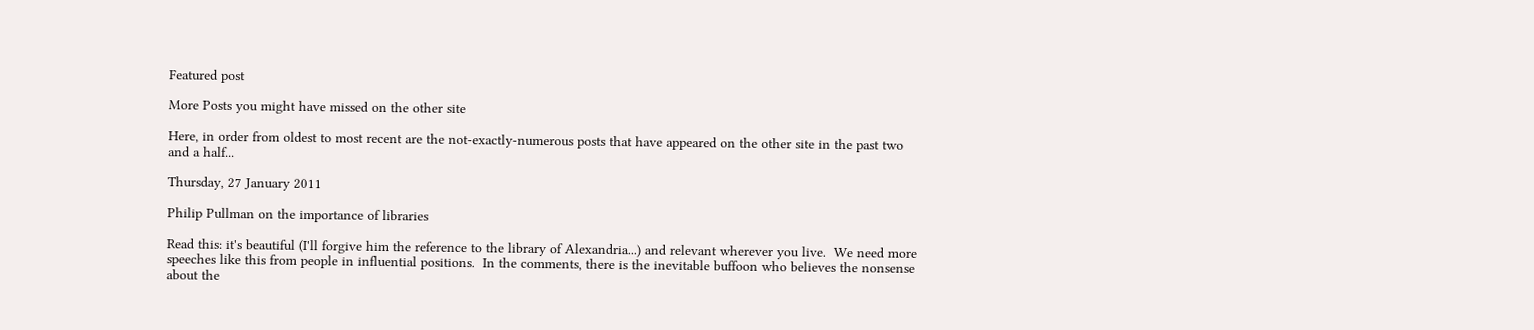Featured post

More Posts you might have missed on the other site

Here, in order from oldest to most recent are the not-exactly-numerous posts that have appeared on the other site in the past two and a half...

Thursday, 27 January 2011

Philip Pullman on the importance of libraries

Read this: it's beautiful (I'll forgive him the reference to the library of Alexandria...) and relevant wherever you live.  We need more speeches like this from people in influential positions.  In the comments, there is the inevitable buffoon who believes the nonsense about the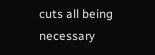cuts all being necessary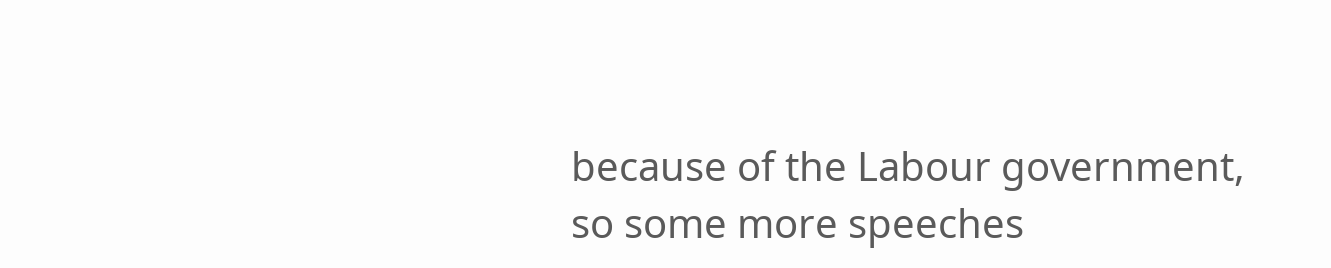because of the Labour government, so some more speeches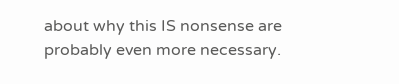about why this IS nonsense are probably even more necessary.